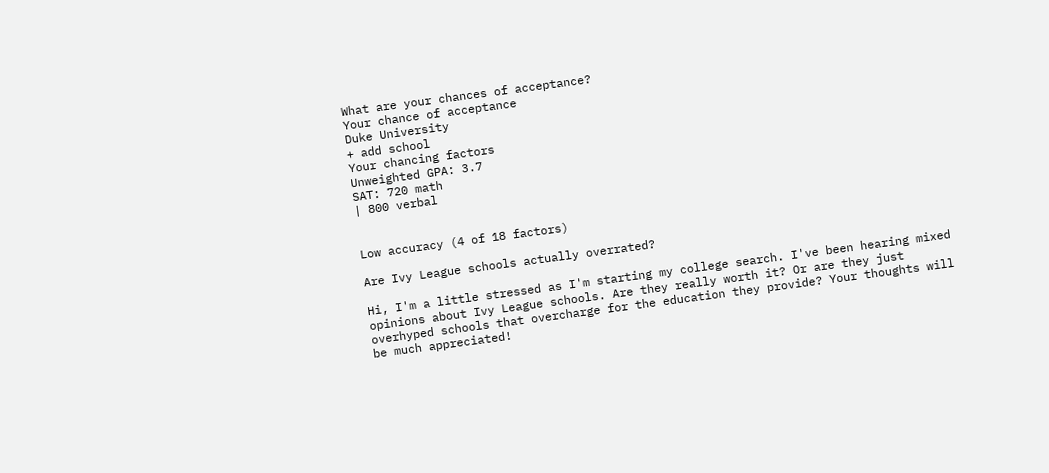What are your chances of acceptance?
Your chance of acceptance
Duke University
+ add school
Your chancing factors
Unweighted GPA: 3.7
SAT: 720 math
| 800 verbal


Low accuracy (4 of 18 factors)

Are Ivy League schools actually overrated?

Hi, I'm a little stressed as I'm starting my college search. I've been hearing mixed opinions about Ivy League schools. Are they really worth it? Or are they just overhyped schools that overcharge for the education they provide? Your thoughts will be much appreciated!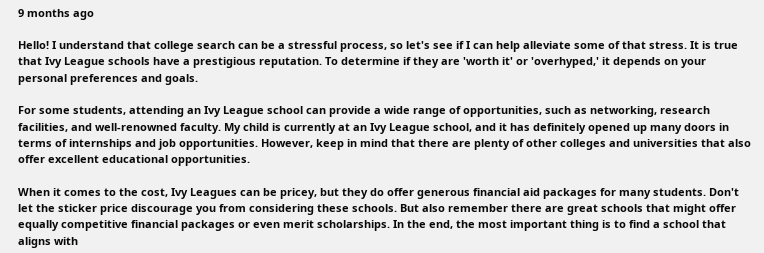9 months ago

Hello! I understand that college search can be a stressful process, so let's see if I can help alleviate some of that stress. It is true that Ivy League schools have a prestigious reputation. To determine if they are 'worth it' or 'overhyped,' it depends on your personal preferences and goals.

For some students, attending an Ivy League school can provide a wide range of opportunities, such as networking, research facilities, and well-renowned faculty. My child is currently at an Ivy League school, and it has definitely opened up many doors in terms of internships and job opportunities. However, keep in mind that there are plenty of other colleges and universities that also offer excellent educational opportunities.

When it comes to the cost, Ivy Leagues can be pricey, but they do offer generous financial aid packages for many students. Don't let the sticker price discourage you from considering these schools. But also remember there are great schools that might offer equally competitive financial packages or even merit scholarships. In the end, the most important thing is to find a school that aligns with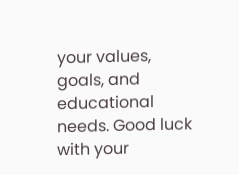your values, goals, and educational needs. Good luck with your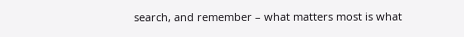search, and remember – what matters most is what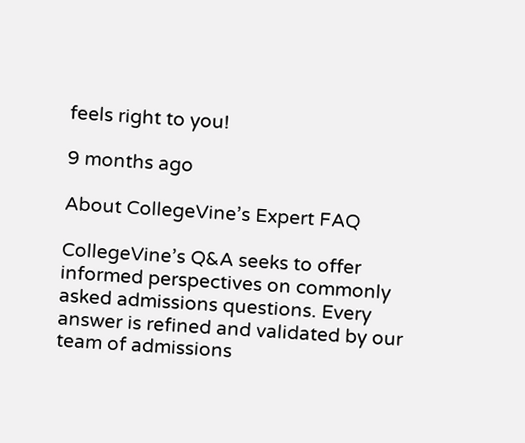feels right to you!

9 months ago

About CollegeVine’s Expert FAQ

CollegeVine’s Q&A seeks to offer informed perspectives on commonly asked admissions questions. Every answer is refined and validated by our team of admissions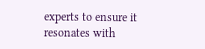experts to ensure it resonates with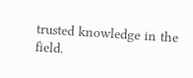trusted knowledge in the field.